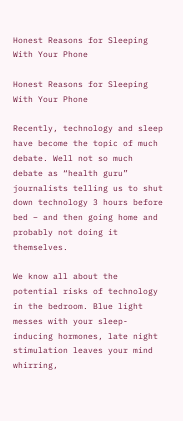Honest Reasons for Sleeping With Your Phone

Honest Reasons for Sleeping With Your Phone

Recently, technology and sleep have become the topic of much debate. Well not so much debate as “health guru” journalists telling us to shut down technology 3 hours before bed – and then going home and probably not doing it themselves.

We know all about the potential risks of technology in the bedroom. Blue light messes with your sleep-inducing hormones, late night stimulation leaves your mind whirring,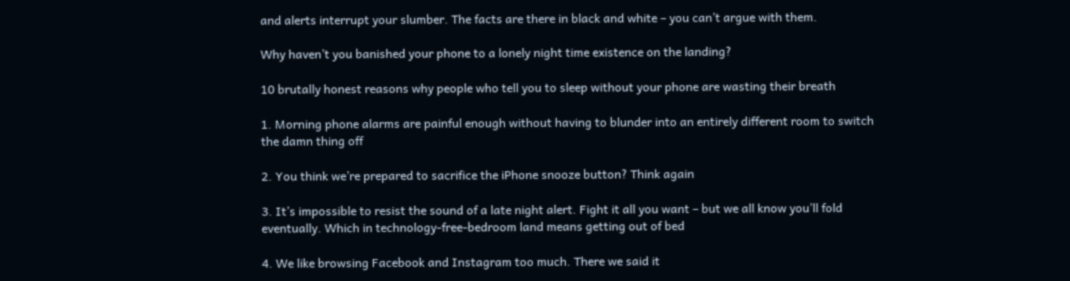and alerts interrupt your slumber. The facts are there in black and white – you can’t argue with them.

Why haven’t you banished your phone to a lonely night time existence on the landing?

10 brutally honest reasons why people who tell you to sleep without your phone are wasting their breath

1. Morning phone alarms are painful enough without having to blunder into an entirely different room to switch the damn thing off

2. You think we’re prepared to sacrifice the iPhone snooze button? Think again

3. It’s impossible to resist the sound of a late night alert. Fight it all you want – but we all know you’ll fold eventually. Which in technology-free-bedroom land means getting out of bed

4. We like browsing Facebook and Instagram too much. There we said it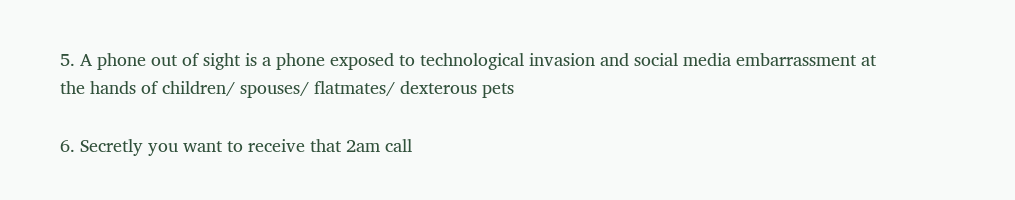5. A phone out of sight is a phone exposed to technological invasion and social media embarrassment at the hands of children/ spouses/ flatmates/ dexterous pets

6. Secretly you want to receive that 2am call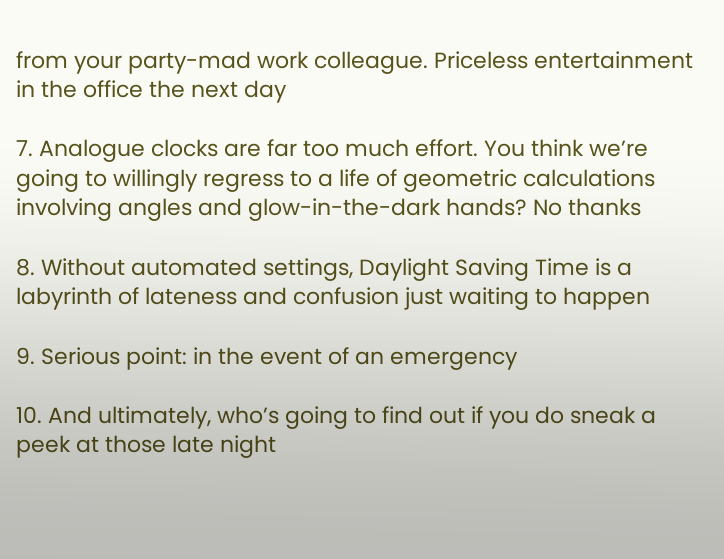from your party-mad work colleague. Priceless entertainment in the office the next day

7. Analogue clocks are far too much effort. You think we’re going to willingly regress to a life of geometric calculations involving angles and glow-in-the-dark hands? No thanks

8. Without automated settings, Daylight Saving Time is a labyrinth of lateness and confusion just waiting to happen

9. Serious point: in the event of an emergency

10. And ultimately, who’s going to find out if you do sneak a peek at those late night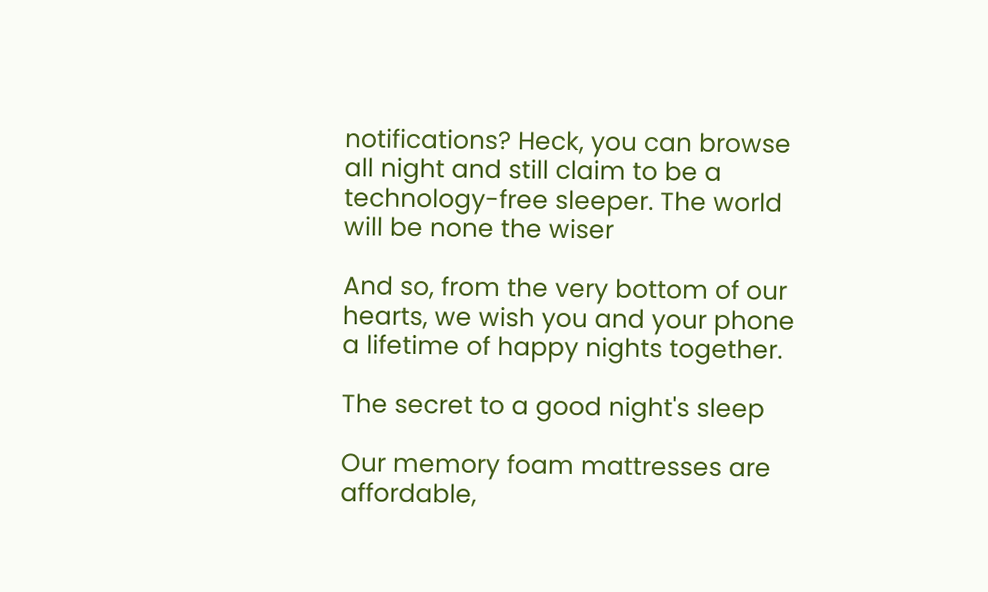notifications? Heck, you can browse all night and still claim to be a technology-free sleeper. The world will be none the wiser

And so, from the very bottom of our hearts, we wish you and your phone a lifetime of happy nights together.

The secret to a good night's sleep

Our memory foam mattresses are affordable,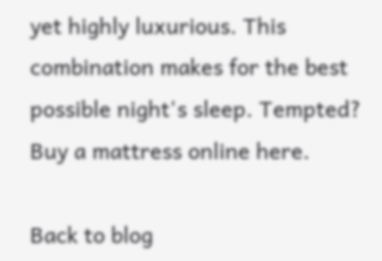yet highly luxurious. This combination makes for the best possible night's sleep. Tempted? Buy a mattress online here.

Back to blog